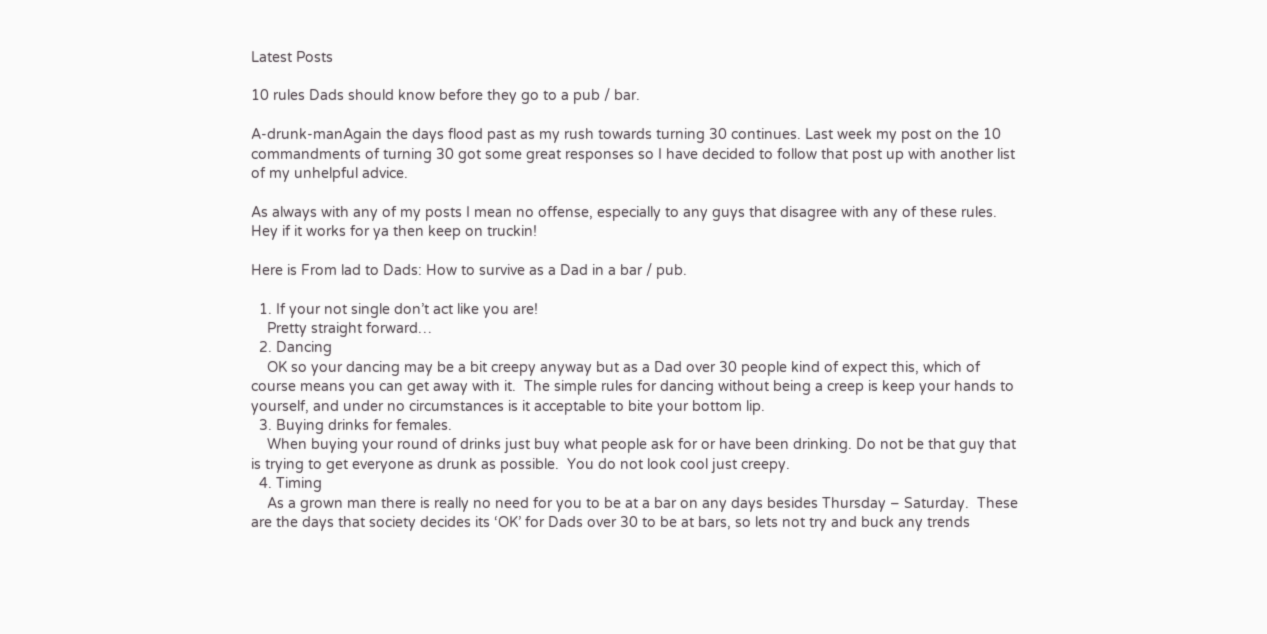Latest Posts

10 rules Dads should know before they go to a pub / bar.

A-drunk-manAgain the days flood past as my rush towards turning 30 continues. Last week my post on the 10 commandments of turning 30 got some great responses so I have decided to follow that post up with another list of my unhelpful advice.

As always with any of my posts I mean no offense, especially to any guys that disagree with any of these rules.  Hey if it works for ya then keep on truckin!

Here is From lad to Dads: How to survive as a Dad in a bar / pub.

  1. If your not single don’t act like you are!
    Pretty straight forward…
  2. Dancing
    OK so your dancing may be a bit creepy anyway but as a Dad over 30 people kind of expect this, which of course means you can get away with it.  The simple rules for dancing without being a creep is keep your hands to yourself, and under no circumstances is it acceptable to bite your bottom lip.
  3. Buying drinks for females.
    When buying your round of drinks just buy what people ask for or have been drinking. Do not be that guy that is trying to get everyone as drunk as possible.  You do not look cool just creepy.
  4. Timing
    As a grown man there is really no need for you to be at a bar on any days besides Thursday – Saturday.  These are the days that society decides its ‘OK’ for Dads over 30 to be at bars, so lets not try and buck any trends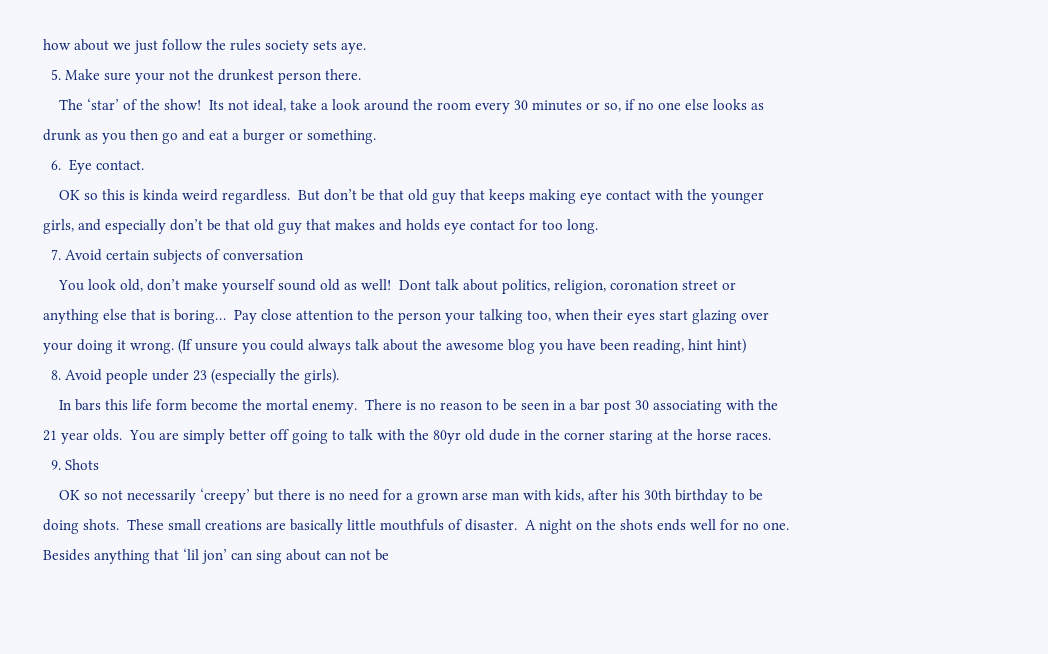how about we just follow the rules society sets aye.
  5. Make sure your not the drunkest person there.
    The ‘star’ of the show!  Its not ideal, take a look around the room every 30 minutes or so, if no one else looks as drunk as you then go and eat a burger or something.
  6.  Eye contact.
    OK so this is kinda weird regardless.  But don’t be that old guy that keeps making eye contact with the younger girls, and especially don’t be that old guy that makes and holds eye contact for too long.
  7. Avoid certain subjects of conversation
    You look old, don’t make yourself sound old as well!  Dont talk about politics, religion, coronation street or anything else that is boring…  Pay close attention to the person your talking too, when their eyes start glazing over your doing it wrong. (If unsure you could always talk about the awesome blog you have been reading, hint hint)
  8. Avoid people under 23 (especially the girls).
    In bars this life form become the mortal enemy.  There is no reason to be seen in a bar post 30 associating with the 21 year olds.  You are simply better off going to talk with the 80yr old dude in the corner staring at the horse races.
  9. Shots
    OK so not necessarily ‘creepy’ but there is no need for a grown arse man with kids, after his 30th birthday to be doing shots.  These small creations are basically little mouthfuls of disaster.  A night on the shots ends well for no one. Besides anything that ‘lil jon’ can sing about can not be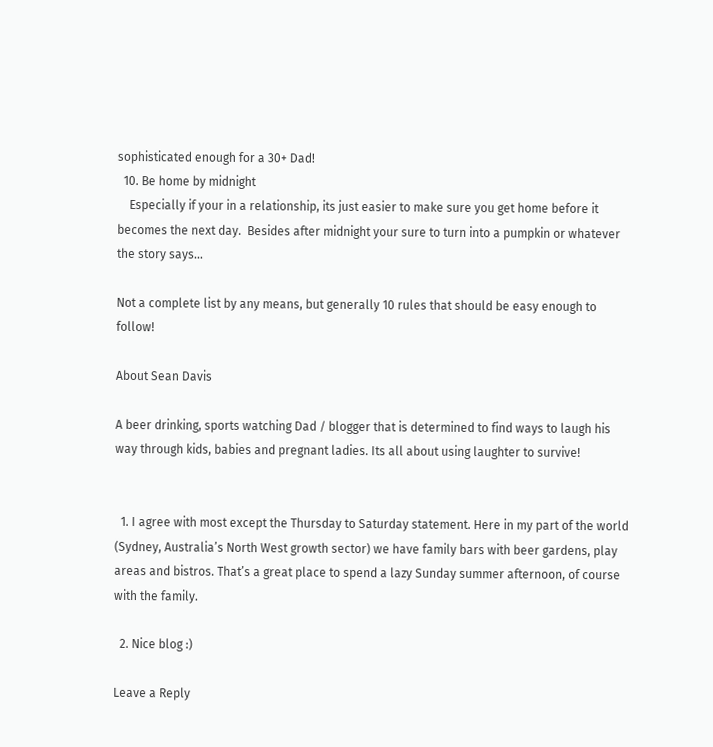sophisticated enough for a 30+ Dad!
  10. Be home by midnight
    Especially if your in a relationship, its just easier to make sure you get home before it becomes the next day.  Besides after midnight your sure to turn into a pumpkin or whatever the story says…

Not a complete list by any means, but generally 10 rules that should be easy enough to follow!

About Sean Davis

A beer drinking, sports watching Dad / blogger that is determined to find ways to laugh his way through kids, babies and pregnant ladies. Its all about using laughter to survive!


  1. I agree with most except the Thursday to Saturday statement. Here in my part of the world (Sydney, Australia’s North West growth sector) we have family bars with beer gardens, play areas and bistros. That’s a great place to spend a lazy Sunday summer afternoon, of course with the family.

  2. Nice blog :)

Leave a Reply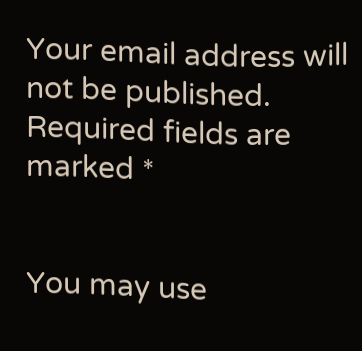Your email address will not be published. Required fields are marked *


You may use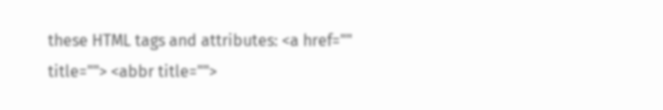these HTML tags and attributes: <a href="" title=""> <abbr title="">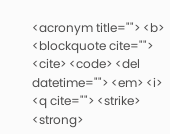<acronym title=""> <b> <blockquote cite=""> <cite> <code> <del datetime=""> <em> <i> <q cite=""> <strike> <strong>